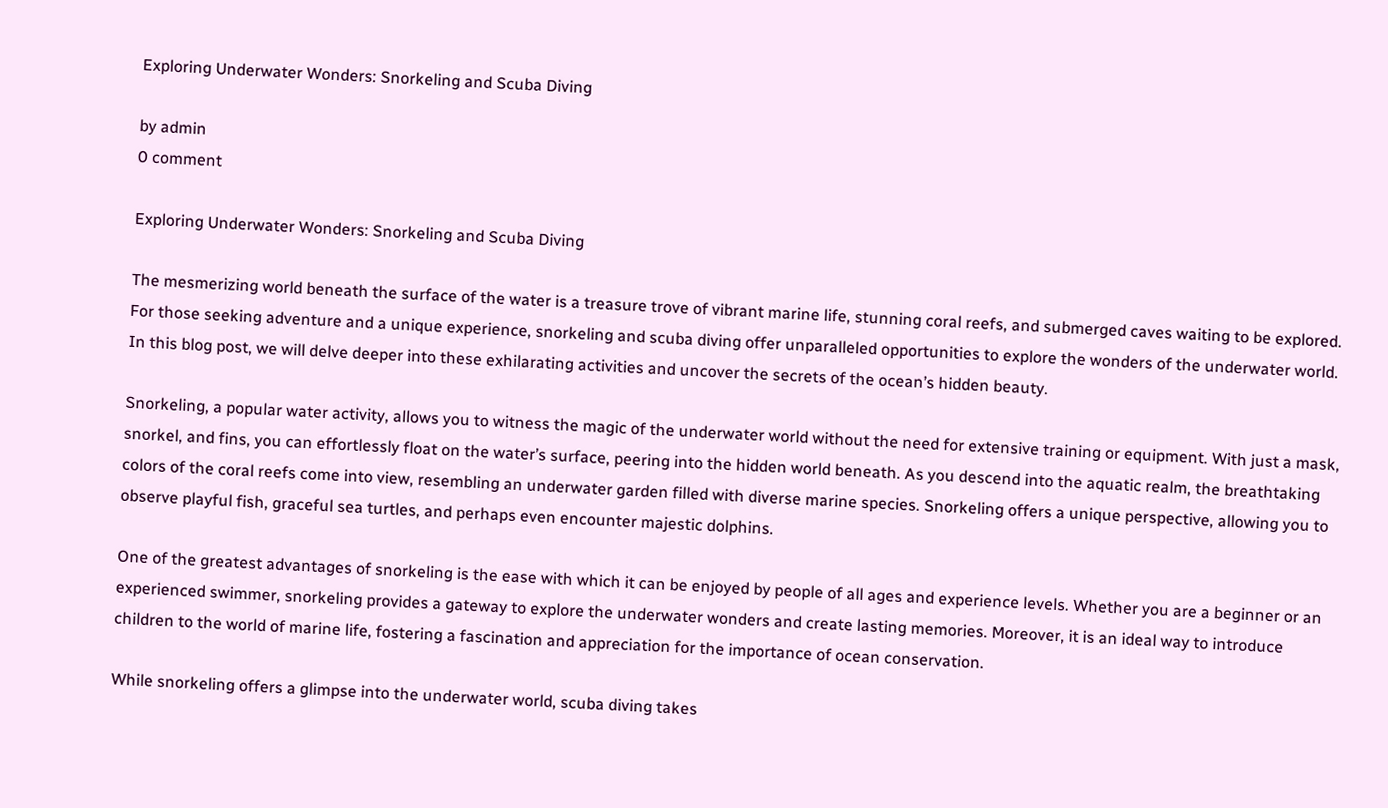Exploring Underwater Wonders: Snorkeling and Scuba Diving

by admin
0 comment

Exploring Underwater Wonders: Snorkeling and Scuba Diving

The mesmerizing world beneath the surface of the water is a treasure trove of vibrant marine life, stunning coral reefs, and submerged caves waiting to be explored. For those seeking adventure and a unique experience, snorkeling and scuba diving offer unparalleled opportunities to explore the wonders of the underwater world. In this blog post, we will delve deeper into these exhilarating activities and uncover the secrets of the ocean’s hidden beauty.

Snorkeling, a popular water activity, allows you to witness the magic of the underwater world without the need for extensive training or equipment. With just a mask, snorkel, and fins, you can effortlessly float on the water’s surface, peering into the hidden world beneath. As you descend into the aquatic realm, the breathtaking colors of the coral reefs come into view, resembling an underwater garden filled with diverse marine species. Snorkeling offers a unique perspective, allowing you to observe playful fish, graceful sea turtles, and perhaps even encounter majestic dolphins.

One of the greatest advantages of snorkeling is the ease with which it can be enjoyed by people of all ages and experience levels. Whether you are a beginner or an experienced swimmer, snorkeling provides a gateway to explore the underwater wonders and create lasting memories. Moreover, it is an ideal way to introduce children to the world of marine life, fostering a fascination and appreciation for the importance of ocean conservation.

While snorkeling offers a glimpse into the underwater world, scuba diving takes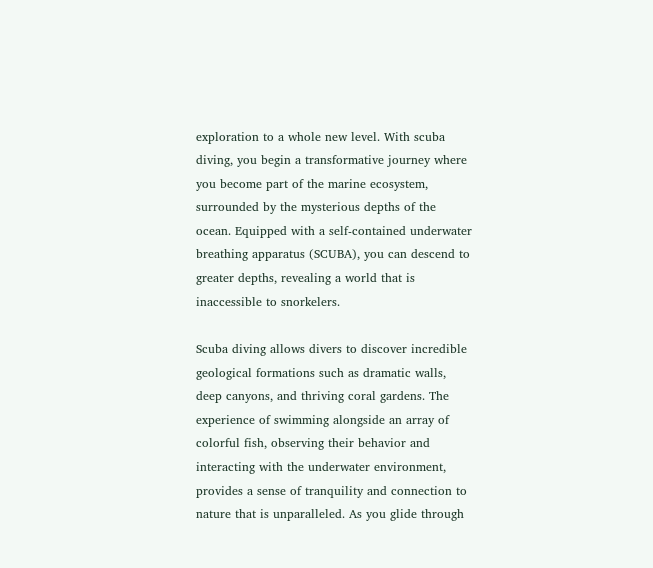exploration to a whole new level. With scuba diving, you begin a transformative journey where you become part of the marine ecosystem, surrounded by the mysterious depths of the ocean. Equipped with a self-contained underwater breathing apparatus (SCUBA), you can descend to greater depths, revealing a world that is inaccessible to snorkelers.

Scuba diving allows divers to discover incredible geological formations such as dramatic walls, deep canyons, and thriving coral gardens. The experience of swimming alongside an array of colorful fish, observing their behavior and interacting with the underwater environment, provides a sense of tranquility and connection to nature that is unparalleled. As you glide through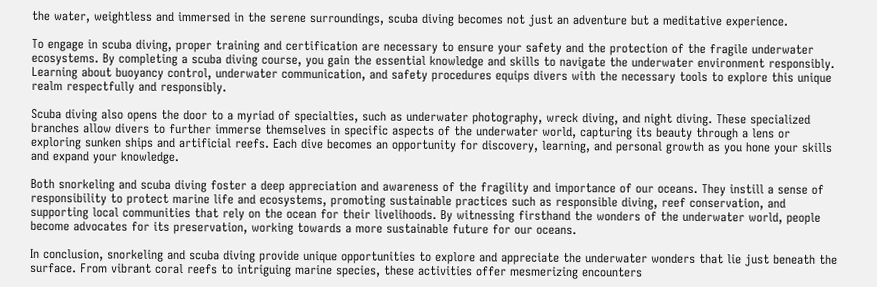the water, weightless and immersed in the serene surroundings, scuba diving becomes not just an adventure but a meditative experience.

To engage in scuba diving, proper training and certification are necessary to ensure your safety and the protection of the fragile underwater ecosystems. By completing a scuba diving course, you gain the essential knowledge and skills to navigate the underwater environment responsibly. Learning about buoyancy control, underwater communication, and safety procedures equips divers with the necessary tools to explore this unique realm respectfully and responsibly.

Scuba diving also opens the door to a myriad of specialties, such as underwater photography, wreck diving, and night diving. These specialized branches allow divers to further immerse themselves in specific aspects of the underwater world, capturing its beauty through a lens or exploring sunken ships and artificial reefs. Each dive becomes an opportunity for discovery, learning, and personal growth as you hone your skills and expand your knowledge.

Both snorkeling and scuba diving foster a deep appreciation and awareness of the fragility and importance of our oceans. They instill a sense of responsibility to protect marine life and ecosystems, promoting sustainable practices such as responsible diving, reef conservation, and supporting local communities that rely on the ocean for their livelihoods. By witnessing firsthand the wonders of the underwater world, people become advocates for its preservation, working towards a more sustainable future for our oceans.

In conclusion, snorkeling and scuba diving provide unique opportunities to explore and appreciate the underwater wonders that lie just beneath the surface. From vibrant coral reefs to intriguing marine species, these activities offer mesmerizing encounters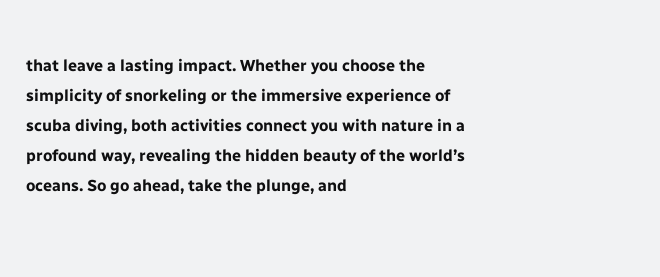that leave a lasting impact. Whether you choose the simplicity of snorkeling or the immersive experience of scuba diving, both activities connect you with nature in a profound way, revealing the hidden beauty of the world’s oceans. So go ahead, take the plunge, and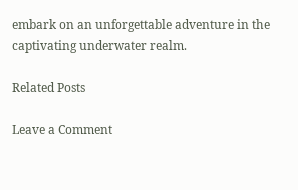embark on an unforgettable adventure in the captivating underwater realm.

Related Posts

Leave a Comment